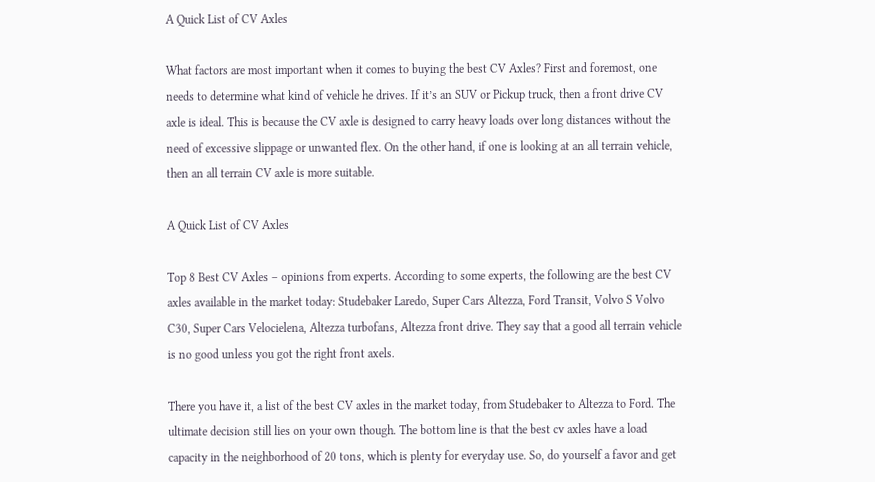A Quick List of CV Axles

What factors are most important when it comes to buying the best CV Axles? First and foremost, one needs to determine what kind of vehicle he drives. If it’s an SUV or Pickup truck, then a front drive CV axle is ideal. This is because the CV axle is designed to carry heavy loads over long distances without the need of excessive slippage or unwanted flex. On the other hand, if one is looking at an all terrain vehicle, then an all terrain CV axle is more suitable.

A Quick List of CV Axles

Top 8 Best CV Axles – opinions from experts. According to some experts, the following are the best CV axles available in the market today: Studebaker Laredo, Super Cars Altezza, Ford Transit, Volvo S Volvo C30, Super Cars Velocielena, Altezza turbofans, Altezza front drive. They say that a good all terrain vehicle is no good unless you got the right front axels.

There you have it, a list of the best CV axles in the market today, from Studebaker to Altezza to Ford. The ultimate decision still lies on your own though. The bottom line is that the best cv axles have a load capacity in the neighborhood of 20 tons, which is plenty for everyday use. So, do yourself a favor and get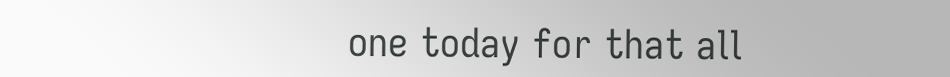one today for that all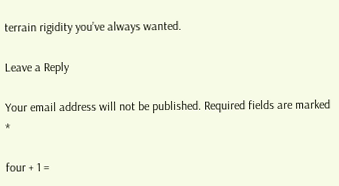terrain rigidity you’ve always wanted.

Leave a Reply

Your email address will not be published. Required fields are marked *

four + 1 =